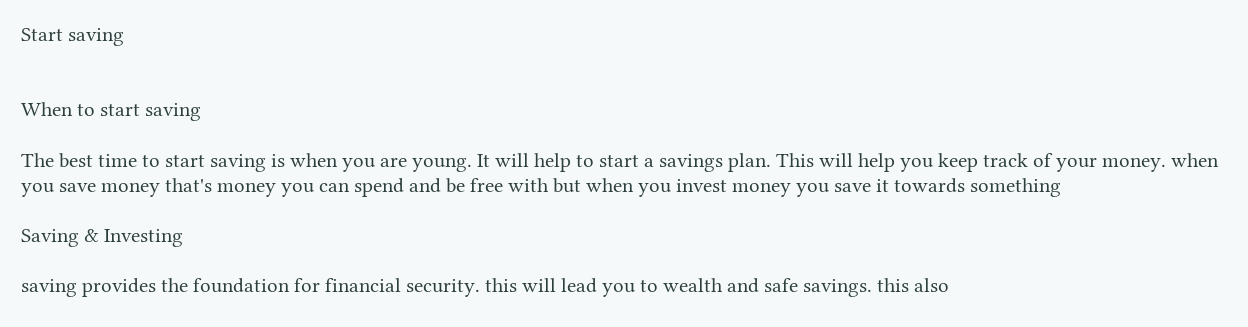Start saving


When to start saving

The best time to start saving is when you are young. It will help to start a savings plan. This will help you keep track of your money. when you save money that's money you can spend and be free with but when you invest money you save it towards something

Saving & Investing

saving provides the foundation for financial security. this will lead you to wealth and safe savings. this also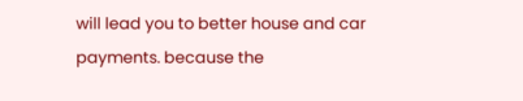will lead you to better house and car payments. because the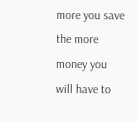more you save the more money you will have to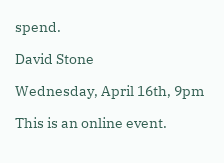spend.

David Stone

Wednesday, April 16th, 9pm

This is an online event.